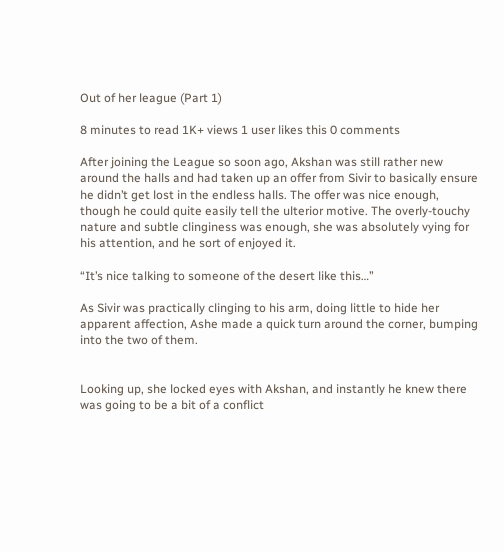Out of her league (Part 1)

8 minutes to read 1K+ views 1 user likes this 0 comments

After joining the League so soon ago, Akshan was still rather new around the halls and had taken up an offer from Sivir to basically ensure he didn’t get lost in the endless halls. The offer was nice enough, though he could quite easily tell the ulterior motive. The overly-touchy nature and subtle clinginess was enough, she was absolutely vying for his attention, and he sort of enjoyed it.

“It’s nice talking to someone of the desert like this…”

As Sivir was practically clinging to his arm, doing little to hide her apparent affection, Ashe made a quick turn around the corner, bumping into the two of them.


Looking up, she locked eyes with Akshan, and instantly he knew there was going to be a bit of a conflict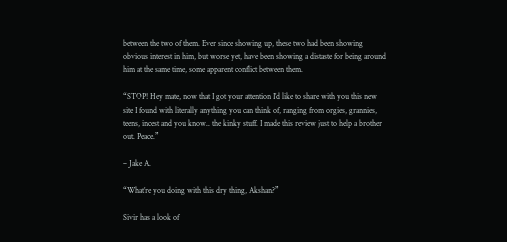between the two of them. Ever since showing up, these two had been showing obvious interest in him, but worse yet, have been showing a distaste for being around him at the same time, some apparent conflict between them.

“STOP! Hey mate, now that I got your attention I’d like to share with you this new site I found with literally anything you can think of, ranging from orgies, grannies, teens, incest and you know.. the kinky stuff. I made this review just to help a brother out. Peace.”

– Jake A.

“What’re you doing with this dry thing, Akshan?”

Sivir has a look of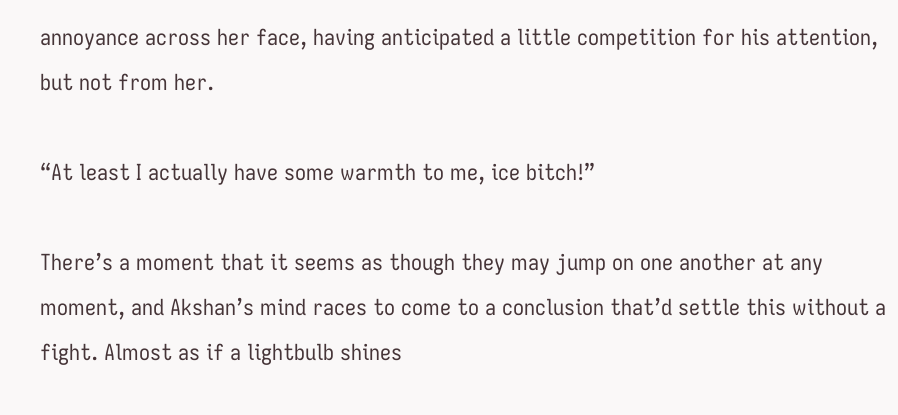annoyance across her face, having anticipated a little competition for his attention, but not from her.

“At least I actually have some warmth to me, ice bitch!”

There’s a moment that it seems as though they may jump on one another at any moment, and Akshan’s mind races to come to a conclusion that’d settle this without a fight. Almost as if a lightbulb shines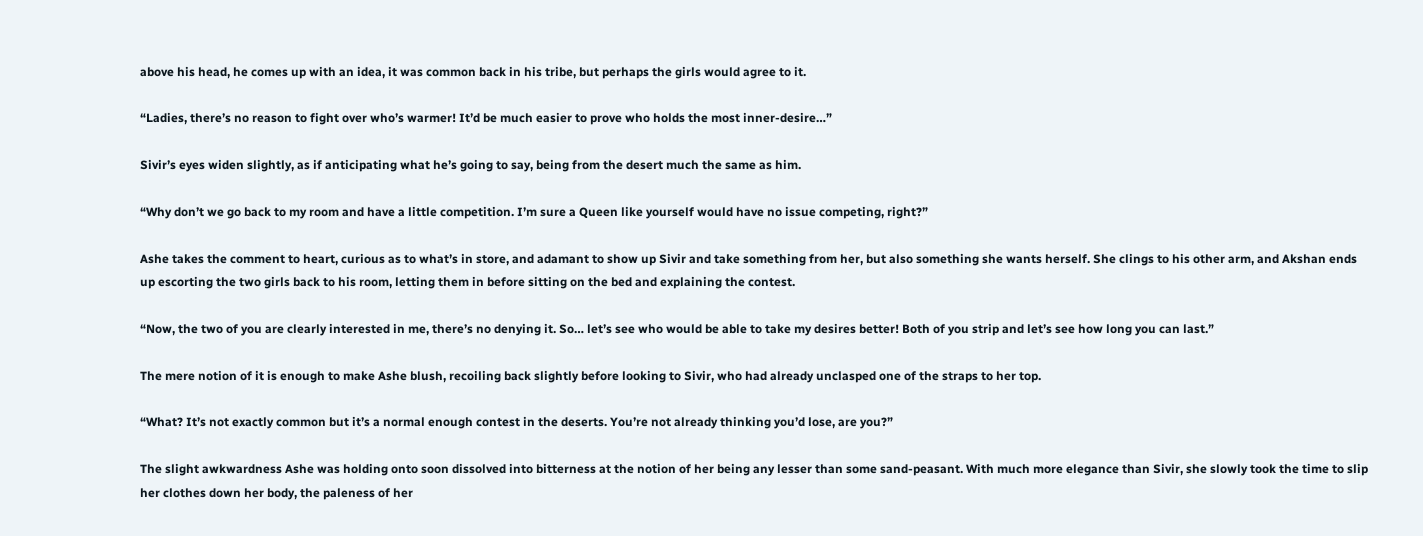above his head, he comes up with an idea, it was common back in his tribe, but perhaps the girls would agree to it.

“Ladies, there’s no reason to fight over who’s warmer! It’d be much easier to prove who holds the most inner-desire…”

Sivir’s eyes widen slightly, as if anticipating what he’s going to say, being from the desert much the same as him.

“Why don’t we go back to my room and have a little competition. I’m sure a Queen like yourself would have no issue competing, right?”

Ashe takes the comment to heart, curious as to what’s in store, and adamant to show up Sivir and take something from her, but also something she wants herself. She clings to his other arm, and Akshan ends up escorting the two girls back to his room, letting them in before sitting on the bed and explaining the contest.

“Now, the two of you are clearly interested in me, there’s no denying it. So… let’s see who would be able to take my desires better! Both of you strip and let’s see how long you can last.”

The mere notion of it is enough to make Ashe blush, recoiling back slightly before looking to Sivir, who had already unclasped one of the straps to her top.

“What? It’s not exactly common but it’s a normal enough contest in the deserts. You’re not already thinking you’d lose, are you?”

The slight awkwardness Ashe was holding onto soon dissolved into bitterness at the notion of her being any lesser than some sand-peasant. With much more elegance than Sivir, she slowly took the time to slip her clothes down her body, the paleness of her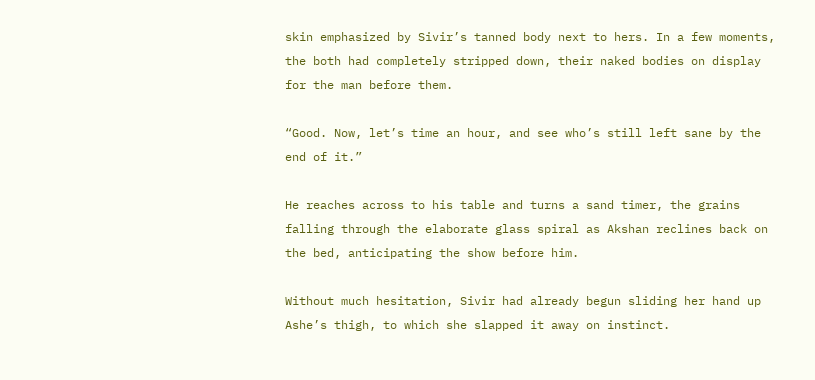skin emphasized by Sivir’s tanned body next to hers. In a few moments, the both had completely stripped down, their naked bodies on display for the man before them.

“Good. Now, let’s time an hour, and see who’s still left sane by the end of it.”

He reaches across to his table and turns a sand timer, the grains falling through the elaborate glass spiral as Akshan reclines back on the bed, anticipating the show before him.

Without much hesitation, Sivir had already begun sliding her hand up Ashe’s thigh, to which she slapped it away on instinct.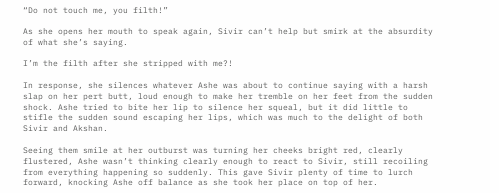“Do not touch me, you filth!”

As she opens her mouth to speak again, Sivir can’t help but smirk at the absurdity of what she’s saying.

I’m the filth after she stripped with me?!

In response, she silences whatever Ashe was about to continue saying with a harsh slap on her pert butt, loud enough to make her tremble on her feet from the sudden shock. Ashe tried to bite her lip to silence her squeal, but it did little to stifle the sudden sound escaping her lips, which was much to the delight of both Sivir and Akshan.

Seeing them smile at her outburst was turning her cheeks bright red, clearly flustered, Ashe wasn’t thinking clearly enough to react to Sivir, still recoiling from everything happening so suddenly. This gave Sivir plenty of time to lurch forward, knocking Ashe off balance as she took her place on top of her.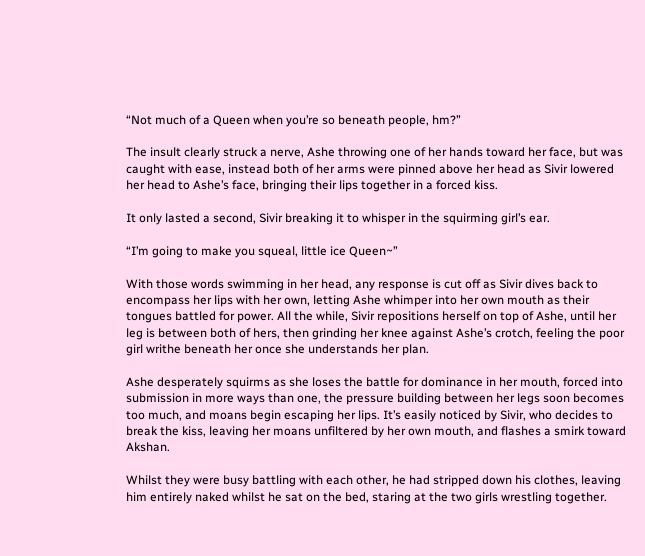“Not much of a Queen when you’re so beneath people, hm?”

The insult clearly struck a nerve, Ashe throwing one of her hands toward her face, but was caught with ease, instead both of her arms were pinned above her head as Sivir lowered her head to Ashe’s face, bringing their lips together in a forced kiss.

It only lasted a second, Sivir breaking it to whisper in the squirming girl’s ear.

“I’m going to make you squeal, little ice Queen~”

With those words swimming in her head, any response is cut off as Sivir dives back to encompass her lips with her own, letting Ashe whimper into her own mouth as their tongues battled for power. All the while, Sivir repositions herself on top of Ashe, until her leg is between both of hers, then grinding her knee against Ashe’s crotch, feeling the poor girl writhe beneath her once she understands her plan.

Ashe desperately squirms as she loses the battle for dominance in her mouth, forced into submission in more ways than one, the pressure building between her legs soon becomes too much, and moans begin escaping her lips. It’s easily noticed by Sivir, who decides to break the kiss, leaving her moans unfiltered by her own mouth, and flashes a smirk toward Akshan.

Whilst they were busy battling with each other, he had stripped down his clothes, leaving him entirely naked whilst he sat on the bed, staring at the two girls wrestling together.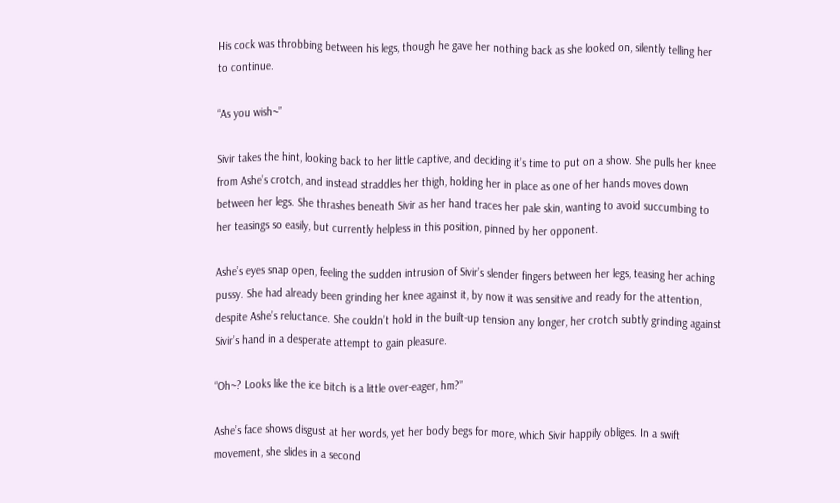His cock was throbbing between his legs, though he gave her nothing back as she looked on, silently telling her to continue.

“As you wish~”

Sivir takes the hint, looking back to her little captive, and deciding it’s time to put on a show. She pulls her knee from Ashe’s crotch, and instead straddles her thigh, holding her in place as one of her hands moves down between her legs. She thrashes beneath Sivir as her hand traces her pale skin, wanting to avoid succumbing to her teasings so easily, but currently helpless in this position, pinned by her opponent.

Ashe’s eyes snap open, feeling the sudden intrusion of Sivir’s slender fingers between her legs, teasing her aching pussy. She had already been grinding her knee against it, by now it was sensitive and ready for the attention, despite Ashe’s reluctance. She couldn’t hold in the built-up tension any longer, her crotch subtly grinding against Sivir’s hand in a desperate attempt to gain pleasure.

“Oh~? Looks like the ice bitch is a little over-eager, hm?”

Ashe’s face shows disgust at her words, yet her body begs for more, which Sivir happily obliges. In a swift movement, she slides in a second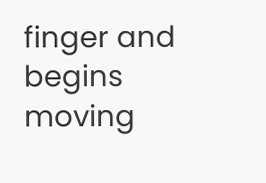finger and begins moving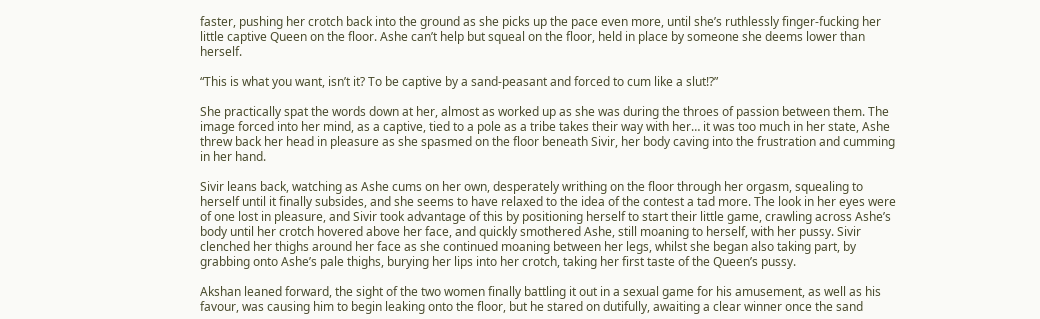faster, pushing her crotch back into the ground as she picks up the pace even more, until she’s ruthlessly finger-fucking her little captive Queen on the floor. Ashe can’t help but squeal on the floor, held in place by someone she deems lower than herself.

“This is what you want, isn’t it? To be captive by a sand-peasant and forced to cum like a slut!?”

She practically spat the words down at her, almost as worked up as she was during the throes of passion between them. The image forced into her mind, as a captive, tied to a pole as a tribe takes their way with her… it was too much in her state, Ashe threw back her head in pleasure as she spasmed on the floor beneath Sivir, her body caving into the frustration and cumming in her hand.

Sivir leans back, watching as Ashe cums on her own, desperately writhing on the floor through her orgasm, squealing to herself until it finally subsides, and she seems to have relaxed to the idea of the contest a tad more. The look in her eyes were of one lost in pleasure, and Sivir took advantage of this by positioning herself to start their little game, crawling across Ashe’s body until her crotch hovered above her face, and quickly smothered Ashe, still moaning to herself, with her pussy. Sivir clenched her thighs around her face as she continued moaning between her legs, whilst she began also taking part, by grabbing onto Ashe’s pale thighs, burying her lips into her crotch, taking her first taste of the Queen’s pussy.

Akshan leaned forward, the sight of the two women finally battling it out in a sexual game for his amusement, as well as his favour, was causing him to begin leaking onto the floor, but he stared on dutifully, awaiting a clear winner once the sand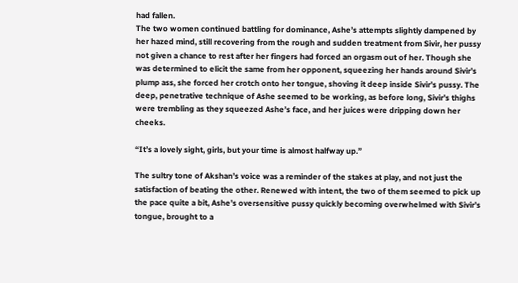had fallen.
The two women continued battling for dominance, Ashe’s attempts slightly dampened by her hazed mind, still recovering from the rough and sudden treatment from Sivir, her pussy not given a chance to rest after her fingers had forced an orgasm out of her. Though she was determined to elicit the same from her opponent, squeezing her hands around Sivir’s plump ass, she forced her crotch onto her tongue, shoving it deep inside Sivir’s pussy. The deep, penetrative technique of Ashe seemed to be working, as before long, Sivir’s thighs were trembling as they squeezed Ashe’s face, and her juices were dripping down her cheeks.

“It’s a lovely sight, girls, but your time is almost halfway up.”

The sultry tone of Akshan’s voice was a reminder of the stakes at play, and not just the satisfaction of beating the other. Renewed with intent, the two of them seemed to pick up the pace quite a bit, Ashe’s oversensitive pussy quickly becoming overwhelmed with Sivir’s tongue, brought to a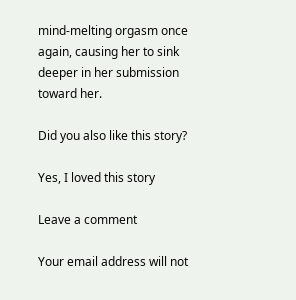mind-melting orgasm once again, causing her to sink deeper in her submission toward her.

Did you also like this story?

Yes, I loved this story

Leave a comment

Your email address will not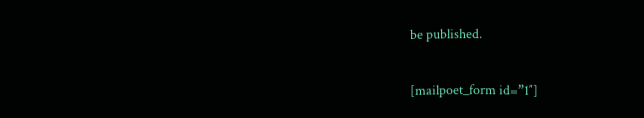be published.

[mailpoet_form id=”1″]